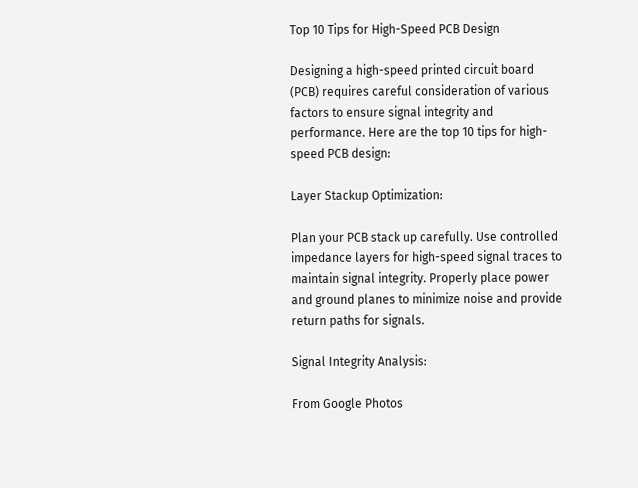Top 10 Tips for High-Speed PCB Design

Designing a high-speed printed circuit board (PCB) requires careful consideration of various factors to ensure signal integrity and performance. Here are the top 10 tips for high-speed PCB design:

Layer Stackup Optimization:

Plan your PCB stack up carefully. Use controlled impedance layers for high-speed signal traces to maintain signal integrity. Properly place power and ground planes to minimize noise and provide return paths for signals.

Signal Integrity Analysis:

From Google Photos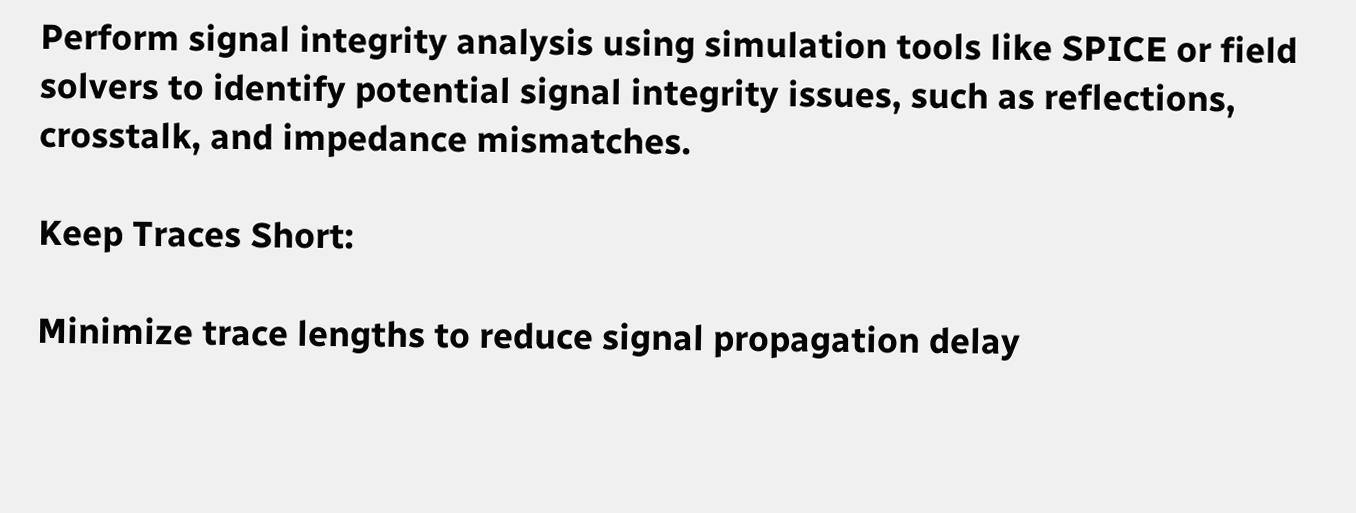Perform signal integrity analysis using simulation tools like SPICE or field solvers to identify potential signal integrity issues, such as reflections, crosstalk, and impedance mismatches.

Keep Traces Short:

Minimize trace lengths to reduce signal propagation delay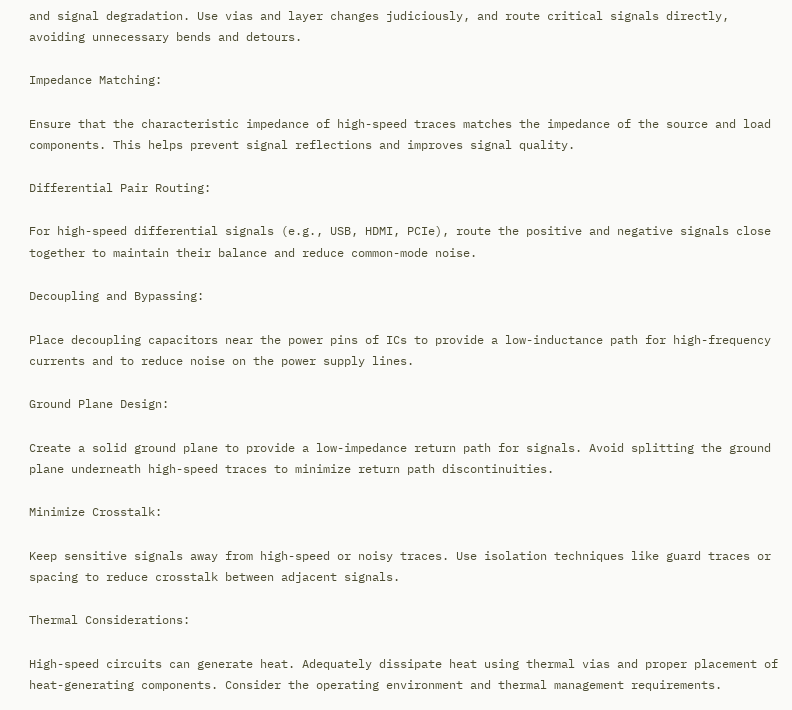and signal degradation. Use vias and layer changes judiciously, and route critical signals directly, avoiding unnecessary bends and detours.

Impedance Matching:

Ensure that the characteristic impedance of high-speed traces matches the impedance of the source and load components. This helps prevent signal reflections and improves signal quality.

Differential Pair Routing:

For high-speed differential signals (e.g., USB, HDMI, PCIe), route the positive and negative signals close together to maintain their balance and reduce common-mode noise.

Decoupling and Bypassing:

Place decoupling capacitors near the power pins of ICs to provide a low-inductance path for high-frequency currents and to reduce noise on the power supply lines.

Ground Plane Design:

Create a solid ground plane to provide a low-impedance return path for signals. Avoid splitting the ground plane underneath high-speed traces to minimize return path discontinuities.

Minimize Crosstalk:

Keep sensitive signals away from high-speed or noisy traces. Use isolation techniques like guard traces or spacing to reduce crosstalk between adjacent signals.

Thermal Considerations:

High-speed circuits can generate heat. Adequately dissipate heat using thermal vias and proper placement of heat-generating components. Consider the operating environment and thermal management requirements.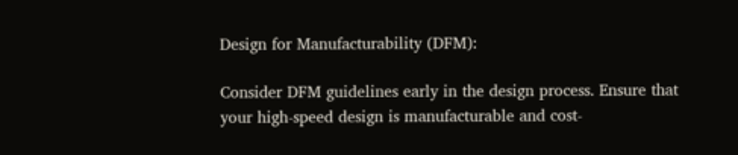Design for Manufacturability (DFM):

Consider DFM guidelines early in the design process. Ensure that your high-speed design is manufacturable and cost-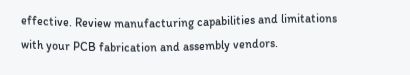effective. Review manufacturing capabilities and limitations with your PCB fabrication and assembly vendors.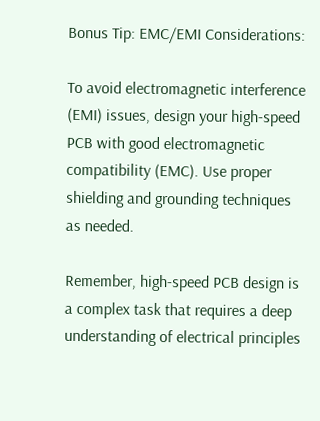Bonus Tip: EMC/EMI Considerations:

To avoid electromagnetic interference (EMI) issues, design your high-speed PCB with good electromagnetic compatibility (EMC). Use proper shielding and grounding techniques as needed.

Remember, high-speed PCB design is a complex task that requires a deep understanding of electrical principles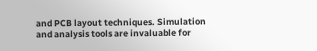and PCB layout techniques. Simulation and analysis tools are invaluable for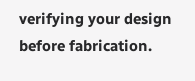verifying your design before fabrication.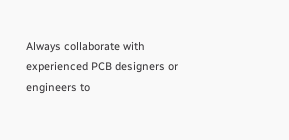Always collaborate with experienced PCB designers or engineers to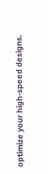optimize your high-speed designs.